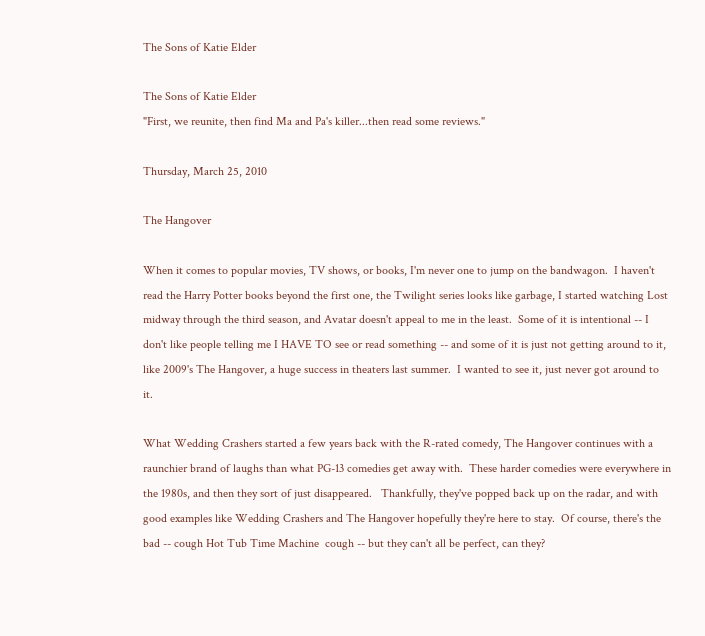The Sons of Katie Elder

The Sons of Katie Elder
"First, we reunite, then find Ma and Pa's killer...then read some reviews."

Thursday, March 25, 2010

The Hangover

When it comes to popular movies, TV shows, or books, I'm never one to jump on the bandwagon.  I haven't read the Harry Potter books beyond the first one, the Twilight series looks like garbage, I started watching Lost midway through the third season, and Avatar doesn't appeal to me in the least.  Some of it is intentional -- I don't like people telling me I HAVE TO see or read something -- and some of it is just not getting around to it, like 2009's The Hangover, a huge success in theaters last summer.  I wanted to see it, just never got around to it.

What Wedding Crashers started a few years back with the R-rated comedy, The Hangover continues with a raunchier brand of laughs than what PG-13 comedies get away with.  These harder comedies were everywhere in the 1980s, and then they sort of just disappeared.   Thankfully, they've popped back up on the radar, and with good examples like Wedding Crashers and The Hangover hopefully they're here to stay.  Of course, there's the bad -- cough Hot Tub Time Machine  cough -- but they can't all be perfect, can they?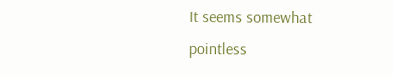It seems somewhat pointless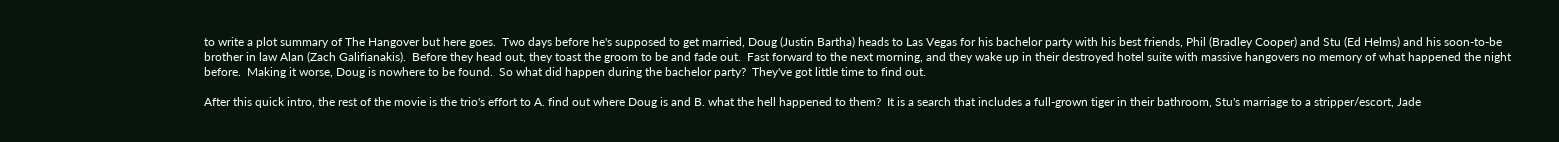to write a plot summary of The Hangover but here goes.  Two days before he's supposed to get married, Doug (Justin Bartha) heads to Las Vegas for his bachelor party with his best friends, Phil (Bradley Cooper) and Stu (Ed Helms) and his soon-to-be brother in law Alan (Zach Galifianakis).  Before they head out, they toast the groom to be and fade out.  Fast forward to the next morning, and they wake up in their destroyed hotel suite with massive hangovers no memory of what happened the night before.  Making it worse, Doug is nowhere to be found.  So what did happen during the bachelor party?  They've got little time to find out.

After this quick intro, the rest of the movie is the trio's effort to A. find out where Doug is and B. what the hell happened to them?  It is a search that includes a full-grown tiger in their bathroom, Stu's marriage to a stripper/escort, Jade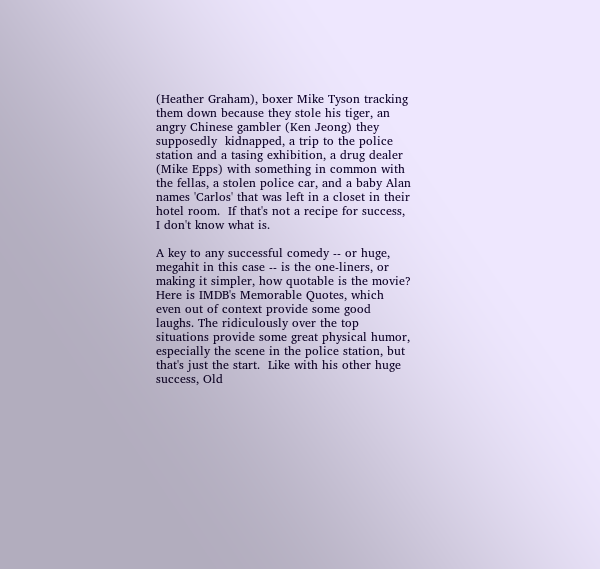(Heather Graham), boxer Mike Tyson tracking them down because they stole his tiger, an angry Chinese gambler (Ken Jeong) they supposedly  kidnapped, a trip to the police station and a tasing exhibition, a drug dealer (Mike Epps) with something in common with the fellas, a stolen police car, and a baby Alan names 'Carlos' that was left in a closet in their hotel room.  If that's not a recipe for success, I don't know what is.

A key to any successful comedy -- or huge, megahit in this case -- is the one-liners, or making it simpler, how quotable is the movie?  Here is IMDB's Memorable Quotes, which even out of context provide some good laughs. The ridiculously over the top situations provide some great physical humor, especially the scene in the police station, but that's just the start.  Like with his other huge success, Old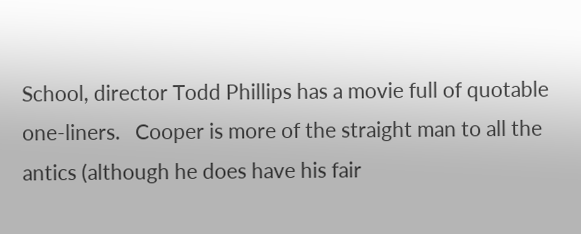School, director Todd Phillips has a movie full of quotable one-liners.   Cooper is more of the straight man to all the antics (although he does have his fair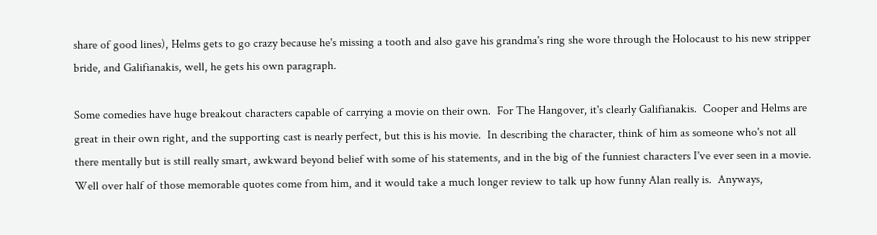share of good lines), Helms gets to go crazy because he's missing a tooth and also gave his grandma's ring she wore through the Holocaust to his new stripper bride, and Galifianakis, well, he gets his own paragraph.

Some comedies have huge breakout characters capable of carrying a movie on their own.  For The Hangover, it's clearly Galifianakis.  Cooper and Helms are great in their own right, and the supporting cast is nearly perfect, but this is his movie.  In describing the character, think of him as someone who's not all there mentally but is still really smart, awkward beyond belief with some of his statements, and in the big of the funniest characters I've ever seen in a movie.  Well over half of those memorable quotes come from him, and it would take a much longer review to talk up how funny Alan really is.  Anyways,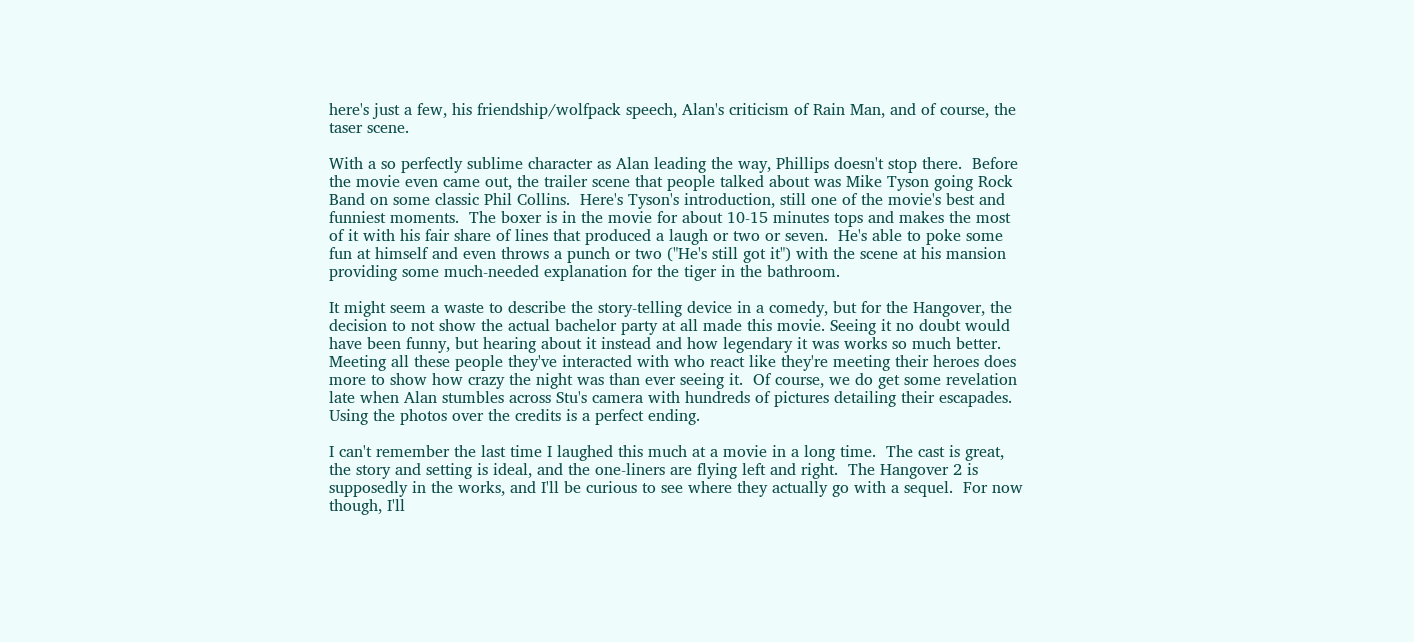here's just a few, his friendship/wolfpack speech, Alan's criticism of Rain Man, and of course, the taser scene.

With a so perfectly sublime character as Alan leading the way, Phillips doesn't stop there.  Before the movie even came out, the trailer scene that people talked about was Mike Tyson going Rock Band on some classic Phil Collins.  Here's Tyson's introduction, still one of the movie's best and funniest moments.  The boxer is in the movie for about 10-15 minutes tops and makes the most of it with his fair share of lines that produced a laugh or two or seven.  He's able to poke some fun at himself and even throws a punch or two ("He's still got it") with the scene at his mansion providing some much-needed explanation for the tiger in the bathroom.

It might seem a waste to describe the story-telling device in a comedy, but for the Hangover, the decision to not show the actual bachelor party at all made this movie. Seeing it no doubt would have been funny, but hearing about it instead and how legendary it was works so much better.  Meeting all these people they've interacted with who react like they're meeting their heroes does more to show how crazy the night was than ever seeing it.  Of course, we do get some revelation late when Alan stumbles across Stu's camera with hundreds of pictures detailing their escapades.  Using the photos over the credits is a perfect ending.

I can't remember the last time I laughed this much at a movie in a long time.  The cast is great, the story and setting is ideal, and the one-liners are flying left and right.  The Hangover 2 is supposedly in the works, and I'll be curious to see where they actually go with a sequel.  For now though, I'll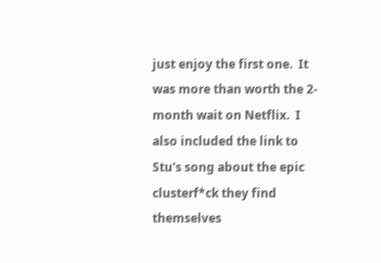just enjoy the first one.  It was more than worth the 2-month wait on Netflix.  I also included the link to Stu's song about the epic clusterf*ck they find themselves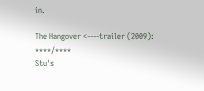in.

The Hangover <----trailer (2009): ****/****
Stu's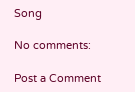Song

No comments:

Post a Comment